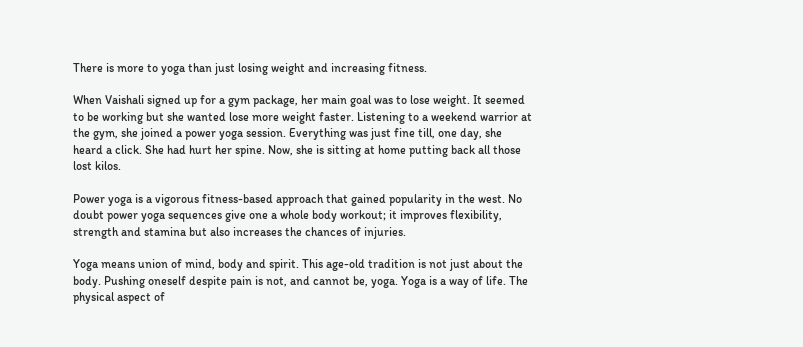There is more to yoga than just losing weight and increasing fitness.

When Vaishali signed up for a gym package, her main goal was to lose weight. It seemed to be working but she wanted lose more weight faster. Listening to a weekend warrior at the gym, she joined a power yoga session. Everything was just fine till, one day, she heard a click. She had hurt her spine. Now, she is sitting at home putting back all those lost kilos.

Power yoga is a vigorous fitness-based approach that gained popularity in the west. No doubt power yoga sequences give one a whole body workout; it improves flexibility, strength and stamina but also increases the chances of injuries.

Yoga means union of mind, body and spirit. This age-old tradition is not just about the body. Pushing oneself despite pain is not, and cannot be, yoga. Yoga is a way of life. The physical aspect of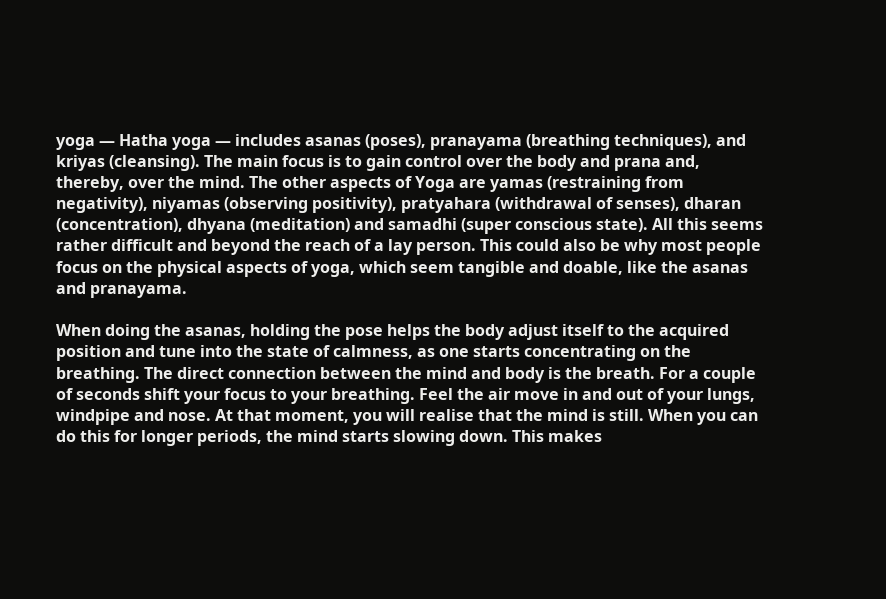yoga — Hatha yoga — includes asanas (poses), pranayama (breathing techniques), and kriyas (cleansing). The main focus is to gain control over the body and prana and, thereby, over the mind. The other aspects of Yoga are yamas (restraining from negativity), niyamas (observing positivity), pratyahara (withdrawal of senses), dharan (concentration), dhyana (meditation) and samadhi (super conscious state). All this seems rather difficult and beyond the reach of a lay person. This could also be why most people focus on the physical aspects of yoga, which seem tangible and doable, like the asanas and pranayama.

When doing the asanas, holding the pose helps the body adjust itself to the acquired position and tune into the state of calmness, as one starts concentrating on the breathing. The direct connection between the mind and body is the breath. For a couple of seconds shift your focus to your breathing. Feel the air move in and out of your lungs, windpipe and nose. At that moment, you will realise that the mind is still. When you can do this for longer periods, the mind starts slowing down. This makes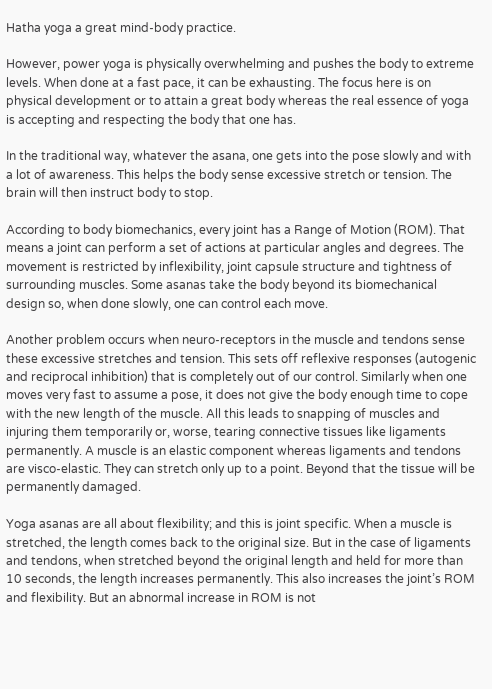Hatha yoga a great mind-body practice.

However, power yoga is physically overwhelming and pushes the body to extreme levels. When done at a fast pace, it can be exhausting. The focus here is on physical development or to attain a great body whereas the real essence of yoga is accepting and respecting the body that one has.

In the traditional way, whatever the asana, one gets into the pose slowly and with a lot of awareness. This helps the body sense excessive stretch or tension. The brain will then instruct body to stop.

According to body biomechanics, every joint has a Range of Motion (ROM). That means a joint can perform a set of actions at particular angles and degrees. The movement is restricted by inflexibility, joint capsule structure and tightness of surrounding muscles. Some asanas take the body beyond its biomechanical design so, when done slowly, one can control each move.

Another problem occurs when neuro-receptors in the muscle and tendons sense these excessive stretches and tension. This sets off reflexive responses (autogenic and reciprocal inhibition) that is completely out of our control. Similarly when one moves very fast to assume a pose, it does not give the body enough time to cope with the new length of the muscle. All this leads to snapping of muscles and injuring them temporarily or, worse, tearing connective tissues like ligaments permanently. A muscle is an elastic component whereas ligaments and tendons are visco-elastic. They can stretch only up to a point. Beyond that the tissue will be permanently damaged.

Yoga asanas are all about flexibility; and this is joint specific. When a muscle is stretched, the length comes back to the original size. But in the case of ligaments and tendons, when stretched beyond the original length and held for more than 10 seconds, the length increases permanently. This also increases the joint’s ROM and flexibility. But an abnormal increase in ROM is not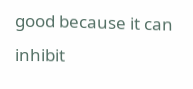good because it can inhibit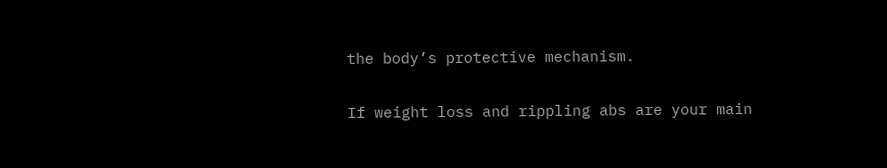the body’s protective mechanism.

If weight loss and rippling abs are your main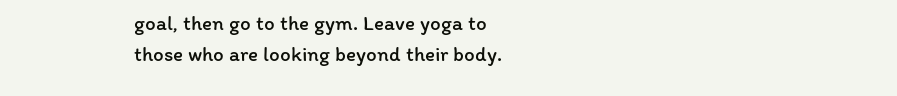goal, then go to the gym. Leave yoga to those who are looking beyond their body.